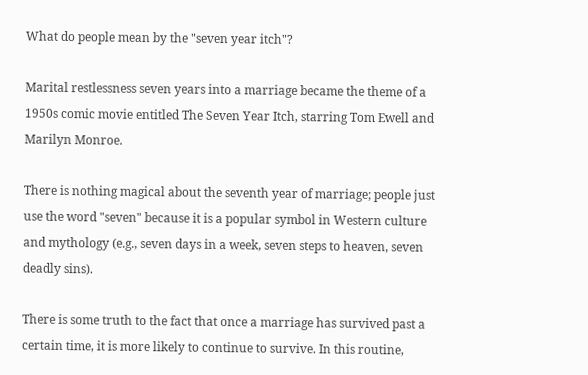What do people mean by the "seven year itch"?

Marital restlessness seven years into a marriage became the theme of a 1950s comic movie entitled The Seven Year Itch, starring Tom Ewell and Marilyn Monroe.

There is nothing magical about the seventh year of marriage; people just use the word "seven" because it is a popular symbol in Western culture and mythology (e.g., seven days in a week, seven steps to heaven, seven deadly sins).

There is some truth to the fact that once a marriage has survived past a certain time, it is more likely to continue to survive. In this routine,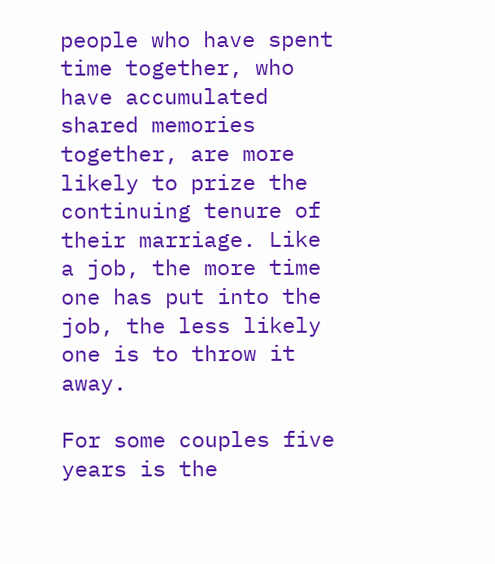people who have spent time together, who have accumulated shared memories together, are more likely to prize the continuing tenure of their marriage. Like a job, the more time one has put into the job, the less likely one is to throw it away.

For some couples five years is the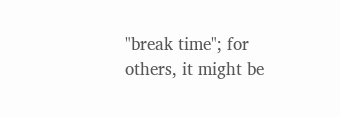"break time"; for others, it might be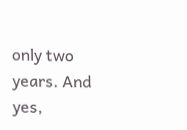only two years. And yes,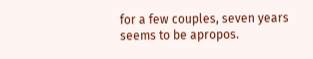for a few couples, seven years seems to be apropos.